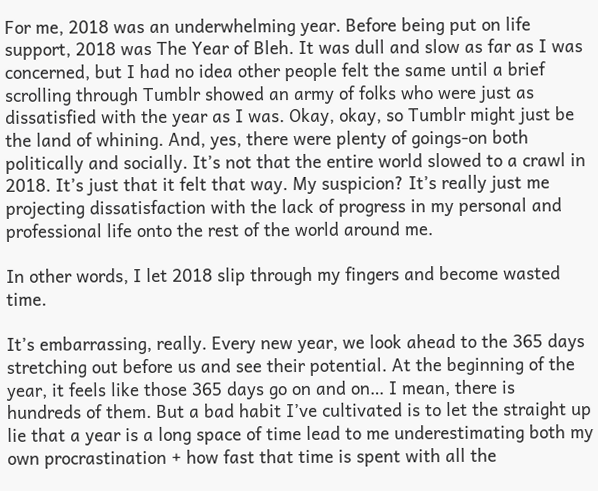For me, 2018 was an underwhelming year. Before being put on life support, 2018 was The Year of Bleh. It was dull and slow as far as I was concerned, but I had no idea other people felt the same until a brief scrolling through Tumblr showed an army of folks who were just as dissatisfied with the year as I was. Okay, okay, so Tumblr might just be the land of whining. And, yes, there were plenty of goings-on both politically and socially. It’s not that the entire world slowed to a crawl in 2018. It’s just that it felt that way. My suspicion? It’s really just me projecting dissatisfaction with the lack of progress in my personal and professional life onto the rest of the world around me.

In other words, I let 2018 slip through my fingers and become wasted time.

It’s embarrassing, really. Every new year, we look ahead to the 365 days stretching out before us and see their potential. At the beginning of the year, it feels like those 365 days go on and on… I mean, there is hundreds of them. But a bad habit I’ve cultivated is to let the straight up lie that a year is a long space of time lead to me underestimating both my own procrastination + how fast that time is spent with all the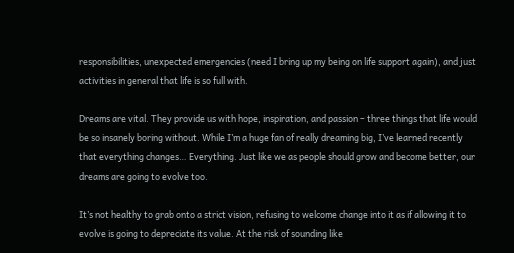responsibilities, unexpected emergencies (need I bring up my being on life support again), and just activities in general that life is so full with.

Dreams are vital. They provide us with hope, inspiration, and passion – three things that life would be so insanely boring without. While I’m a huge fan of really dreaming big, I’ve learned recently that everything changes… Everything. Just like we as people should grow and become better, our dreams are going to evolve too.

It’s not healthy to grab onto a strict vision, refusing to welcome change into it as if allowing it to evolve is going to depreciate its value. At the risk of sounding like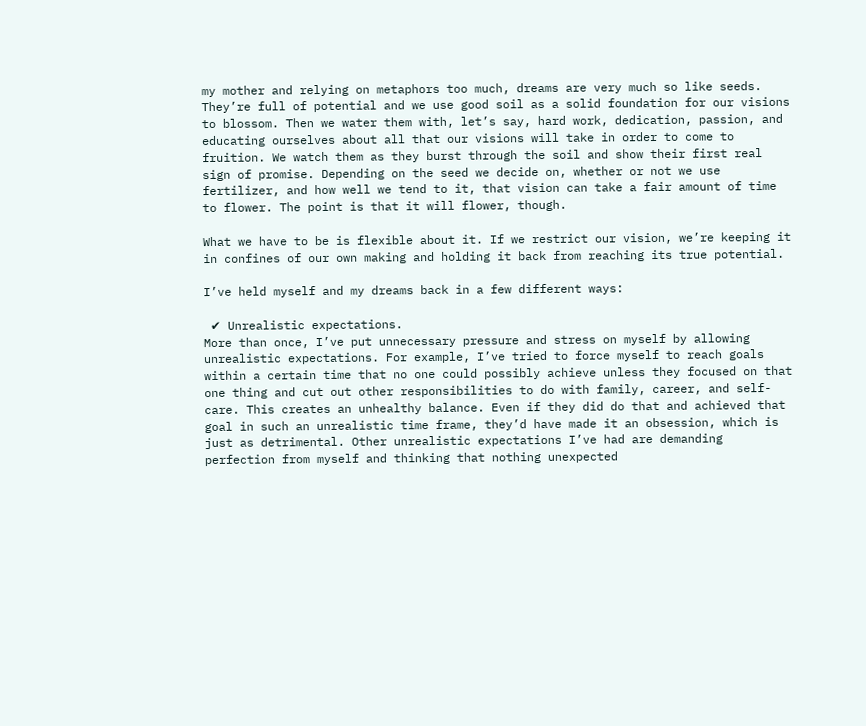my mother and relying on metaphors too much, dreams are very much so like seeds. They’re full of potential and we use good soil as a solid foundation for our visions to blossom. Then we water them with, let’s say, hard work, dedication, passion, and educating ourselves about all that our visions will take in order to come to fruition. We watch them as they burst through the soil and show their first real sign of promise. Depending on the seed we decide on, whether or not we use fertilizer, and how well we tend to it, that vision can take a fair amount of time to flower. The point is that it will flower, though.

What we have to be is flexible about it. If we restrict our vision, we’re keeping it in confines of our own making and holding it back from reaching its true potential.

I’ve held myself and my dreams back in a few different ways:

 ✔ Unrealistic expectations.
More than once, I’ve put unnecessary pressure and stress on myself by allowing unrealistic expectations. For example, I’ve tried to force myself to reach goals within a certain time that no one could possibly achieve unless they focused on that one thing and cut out other responsibilities to do with family, career, and self-care. This creates an unhealthy balance. Even if they did do that and achieved that goal in such an unrealistic time frame, they’d have made it an obsession, which is just as detrimental. Other unrealistic expectations I’ve had are demanding perfection from myself and thinking that nothing unexpected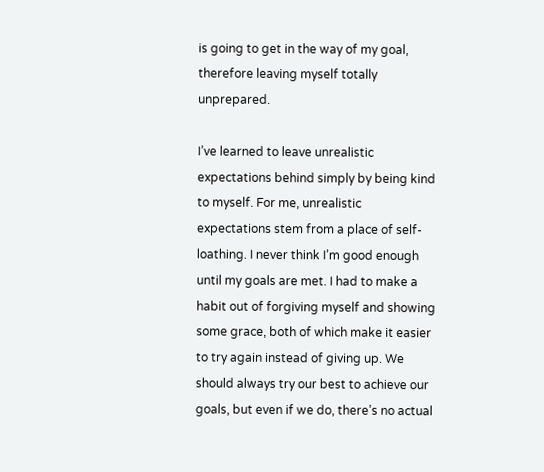is going to get in the way of my goal, therefore leaving myself totally unprepared.

I’ve learned to leave unrealistic expectations behind simply by being kind to myself. For me, unrealistic expectations stem from a place of self-loathing. I never think I’m good enough until my goals are met. I had to make a habit out of forgiving myself and showing some grace, both of which make it easier to try again instead of giving up. We should always try our best to achieve our goals, but even if we do, there’s no actual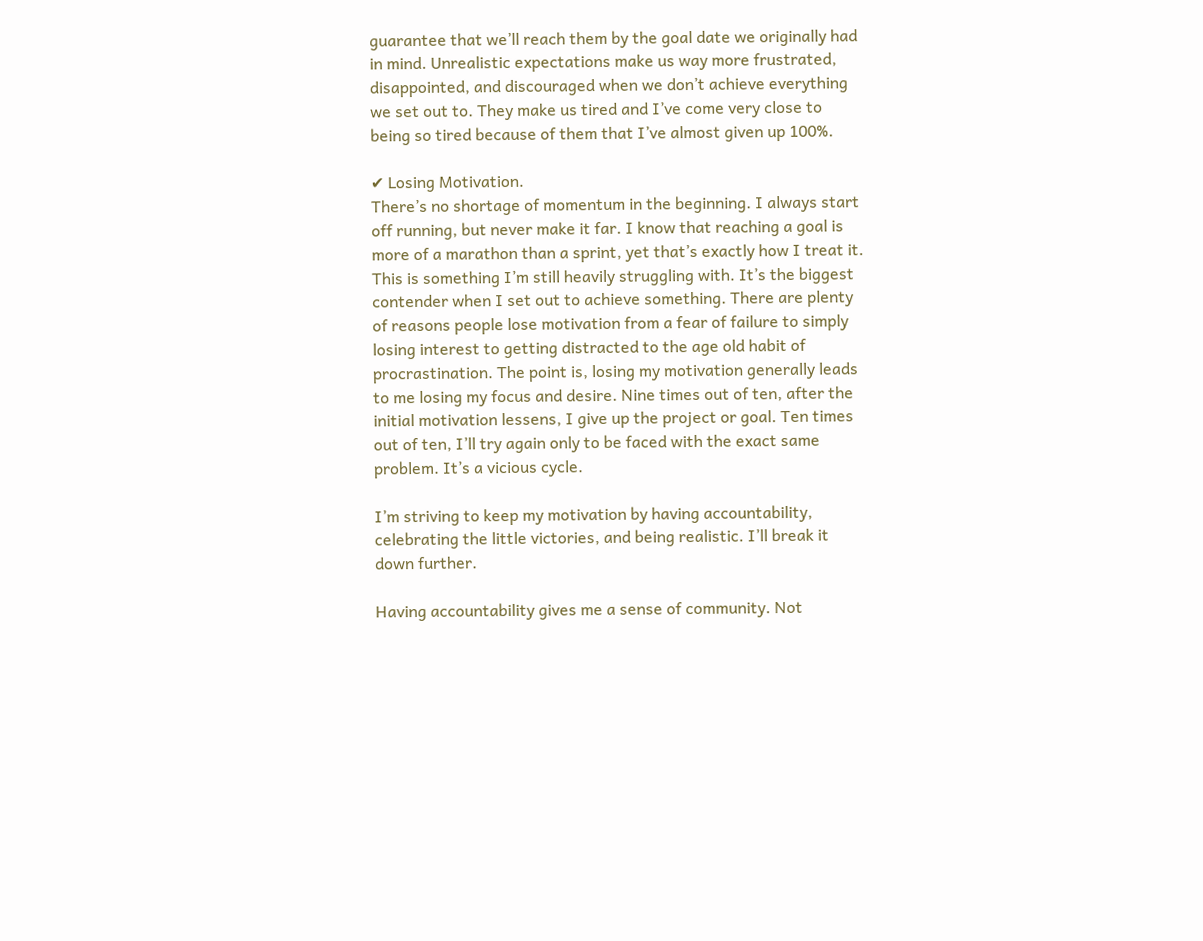guarantee that we’ll reach them by the goal date we originally had in mind. Unrealistic expectations make us way more frustrated, disappointed, and discouraged when we don’t achieve everything we set out to. They make us tired and I’ve come very close to being so tired because of them that I’ve almost given up 100%.

✔ Losing Motivation.
There’s no shortage of momentum in the beginning. I always start off running, but never make it far. I know that reaching a goal is more of a marathon than a sprint, yet that’s exactly how I treat it. This is something I’m still heavily struggling with. It’s the biggest contender when I set out to achieve something. There are plenty of reasons people lose motivation from a fear of failure to simply losing interest to getting distracted to the age old habit of procrastination. The point is, losing my motivation generally leads to me losing my focus and desire. Nine times out of ten, after the initial motivation lessens, I give up the project or goal. Ten times out of ten, I’ll try again only to be faced with the exact same problem. It’s a vicious cycle.

I’m striving to keep my motivation by having accountability, celebrating the little victories, and being realistic. I’ll break it down further.

Having accountability gives me a sense of community. Not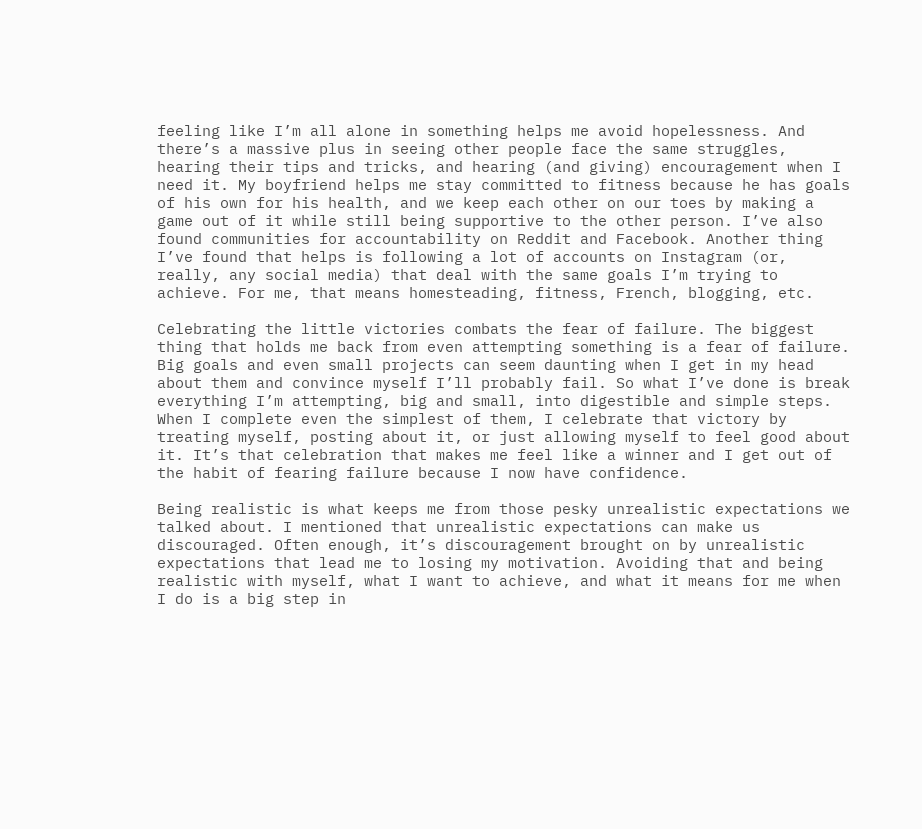feeling like I’m all alone in something helps me avoid hopelessness. And there’s a massive plus in seeing other people face the same struggles, hearing their tips and tricks, and hearing (and giving) encouragement when I need it. My boyfriend helps me stay committed to fitness because he has goals of his own for his health, and we keep each other on our toes by making a game out of it while still being supportive to the other person. I’ve also found communities for accountability on Reddit and Facebook. Another thing I’ve found that helps is following a lot of accounts on Instagram (or, really, any social media) that deal with the same goals I’m trying to achieve. For me, that means homesteading, fitness, French, blogging, etc.

Celebrating the little victories combats the fear of failure. The biggest thing that holds me back from even attempting something is a fear of failure. Big goals and even small projects can seem daunting when I get in my head about them and convince myself I’ll probably fail. So what I’ve done is break everything I’m attempting, big and small, into digestible and simple steps. When I complete even the simplest of them, I celebrate that victory by treating myself, posting about it, or just allowing myself to feel good about it. It’s that celebration that makes me feel like a winner and I get out of the habit of fearing failure because I now have confidence.

Being realistic is what keeps me from those pesky unrealistic expectations we talked about. I mentioned that unrealistic expectations can make us discouraged. Often enough, it’s discouragement brought on by unrealistic expectations that lead me to losing my motivation. Avoiding that and being realistic with myself, what I want to achieve, and what it means for me when I do is a big step in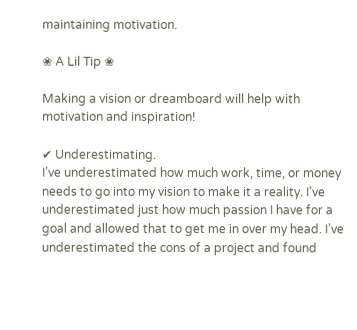maintaining motivation.

❀ A Lil Tip ❀

Making a vision or dreamboard will help with motivation and inspiration!

✔ Underestimating.
I’ve underestimated how much work, time, or money needs to go into my vision to make it a reality. I’ve underestimated just how much passion I have for a goal and allowed that to get me in over my head. I’ve underestimated the cons of a project and found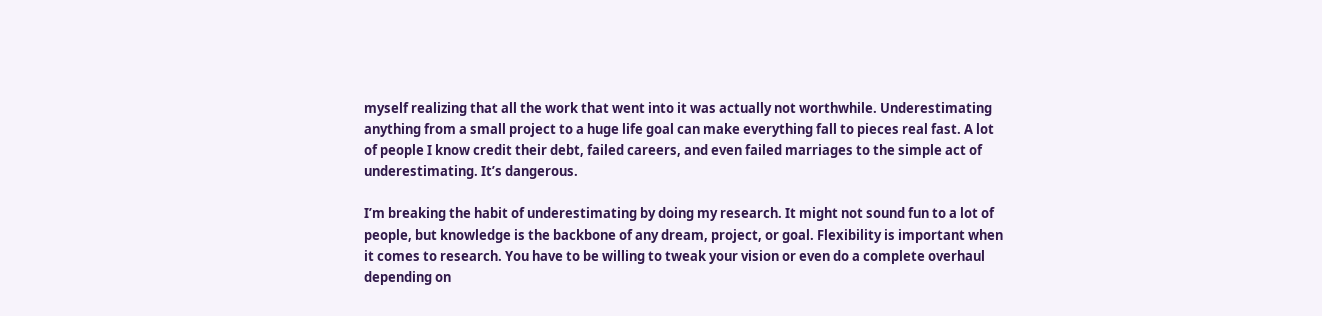myself realizing that all the work that went into it was actually not worthwhile. Underestimating anything from a small project to a huge life goal can make everything fall to pieces real fast. A lot of people I know credit their debt, failed careers, and even failed marriages to the simple act of underestimating. It’s dangerous.

I’m breaking the habit of underestimating by doing my research. It might not sound fun to a lot of people, but knowledge is the backbone of any dream, project, or goal. Flexibility is important when it comes to research. You have to be willing to tweak your vision or even do a complete overhaul depending on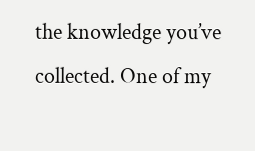the knowledge you’ve collected. One of my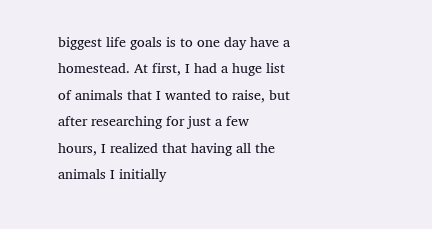biggest life goals is to one day have a homestead. At first, I had a huge list of animals that I wanted to raise, but after researching for just a few hours, I realized that having all the animals I initially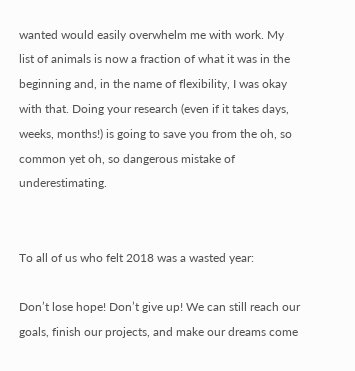wanted would easily overwhelm me with work. My list of animals is now a fraction of what it was in the beginning and, in the name of flexibility, I was okay with that. Doing your research (even if it takes days, weeks, months!) is going to save you from the oh, so common yet oh, so dangerous mistake of underestimating.


To all of us who felt 2018 was a wasted year:

Don’t lose hope! Don’t give up! We can still reach our goals, finish our projects, and make our dreams come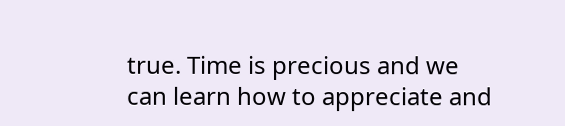true. Time is precious and we can learn how to appreciate and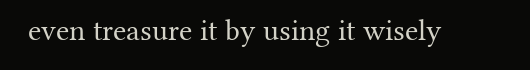even treasure it by using it wisely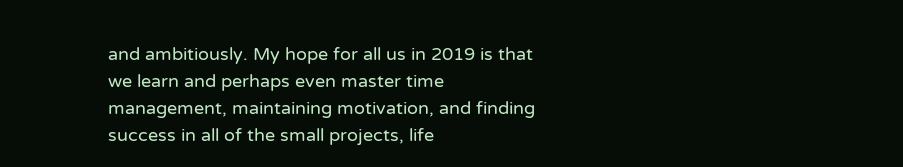and ambitiously. My hope for all us in 2019 is that we learn and perhaps even master time management, maintaining motivation, and finding success in all of the small projects, life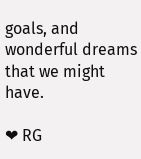goals, and wonderful dreams that we might have.

❤ RG